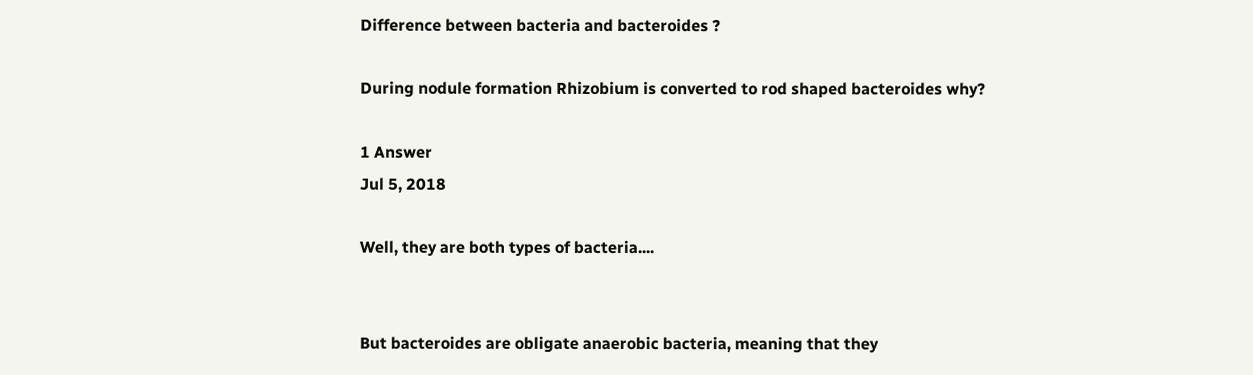Difference between bacteria and bacteroides ?

During nodule formation Rhizobium is converted to rod shaped bacteroides why?

1 Answer
Jul 5, 2018

Well, they are both types of bacteria....


But bacteroides are obligate anaerobic bacteria, meaning that they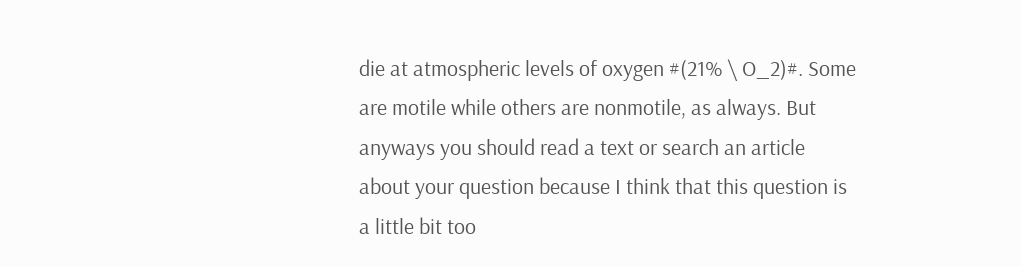die at atmospheric levels of oxygen #(21% \ O_2)#. Some are motile while others are nonmotile, as always. But anyways you should read a text or search an article about your question because I think that this question is a little bit too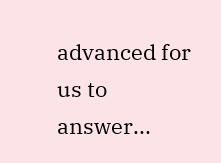advanced for us to answer...